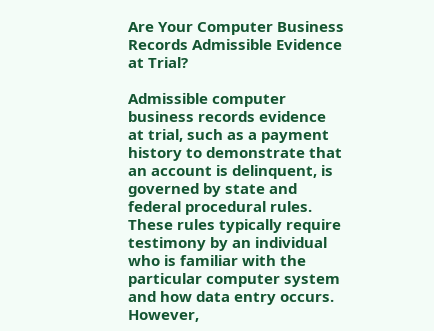Are Your Computer Business Records Admissible Evidence at Trial?

Admissible computer business records evidence at trial, such as a payment history to demonstrate that an account is delinquent, is governed by state and federal procedural rules. These rules typically require testimony by an individual who is familiar with the particular computer system and how data entry occurs. However,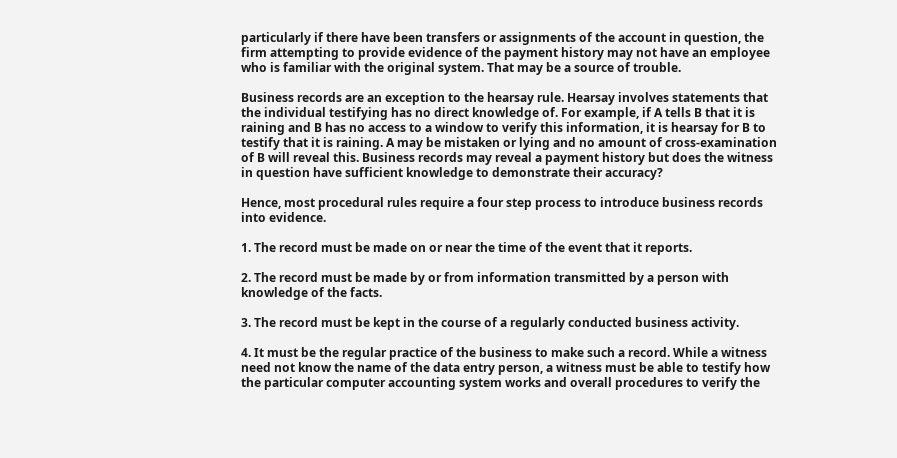particularly if there have been transfers or assignments of the account in question, the firm attempting to provide evidence of the payment history may not have an employee who is familiar with the original system. That may be a source of trouble.

Business records are an exception to the hearsay rule. Hearsay involves statements that the individual testifying has no direct knowledge of. For example, if A tells B that it is raining and B has no access to a window to verify this information, it is hearsay for B to testify that it is raining. A may be mistaken or lying and no amount of cross-examination of B will reveal this. Business records may reveal a payment history but does the witness in question have sufficient knowledge to demonstrate their accuracy?

Hence, most procedural rules require a four step process to introduce business records into evidence.

1. The record must be made on or near the time of the event that it reports.

2. The record must be made by or from information transmitted by a person with knowledge of the facts.

3. The record must be kept in the course of a regularly conducted business activity.

4. It must be the regular practice of the business to make such a record. While a witness need not know the name of the data entry person, a witness must be able to testify how the particular computer accounting system works and overall procedures to verify the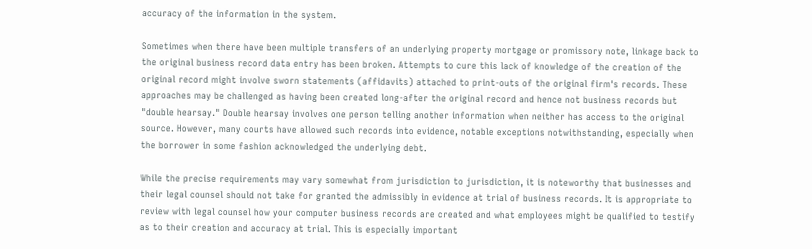accuracy of the information in the system.

Sometimes when there have been multiple transfers of an underlying property mortgage or promissory note, linkage back to the original business record data entry has been broken. Attempts to cure this lack of knowledge of the creation of the original record might involve sworn statements (affidavits) attached to print-outs of the original firm's records. These approaches may be challenged as having been created long-after the original record and hence not business records but "double hearsay." Double hearsay involves one person telling another information when neither has access to the original source. However, many courts have allowed such records into evidence, notable exceptions notwithstanding, especially when the borrower in some fashion acknowledged the underlying debt.

While the precise requirements may vary somewhat from jurisdiction to jurisdiction, it is noteworthy that businesses and their legal counsel should not take for granted the admissibly in evidence at trial of business records. It is appropriate to review with legal counsel how your computer business records are created and what employees might be qualified to testify as to their creation and accuracy at trial. This is especially important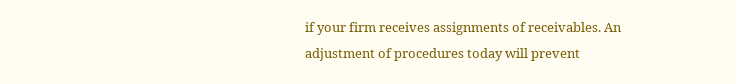if your firm receives assignments of receivables. An adjustment of procedures today will prevent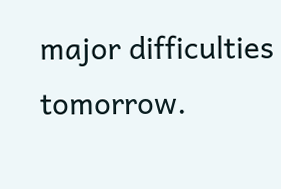major difficulties tomorrow.